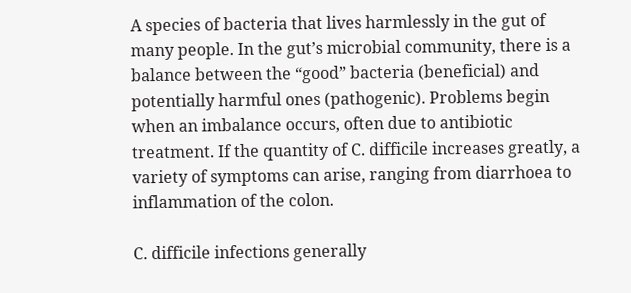A species of bacteria that lives harmlessly in the gut of many people. In the gut’s microbial community, there is a balance between the “good” bacteria (beneficial) and potentially harmful ones (pathogenic). Problems begin when an imbalance occurs, often due to antibiotic treatment. If the quantity of C. difficile increases greatly, a variety of symptoms can arise, ranging from diarrhoea to inflammation of the colon.

C. difficile infections generally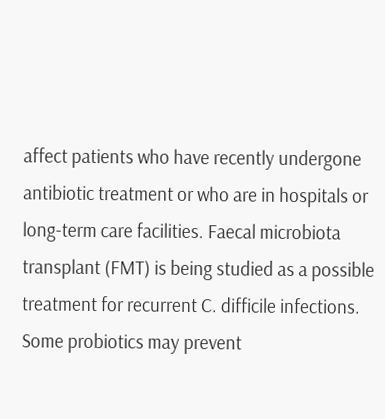affect patients who have recently undergone antibiotic treatment or who are in hospitals or long-term care facilities. Faecal microbiota transplant (FMT) is being studied as a possible treatment for recurrent C. difficile infections. Some probiotics may prevent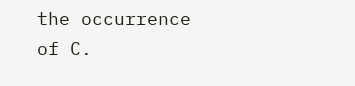the occurrence of C.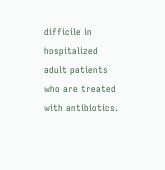difficile in hospitalized adult patients who are treated with antibiotics.